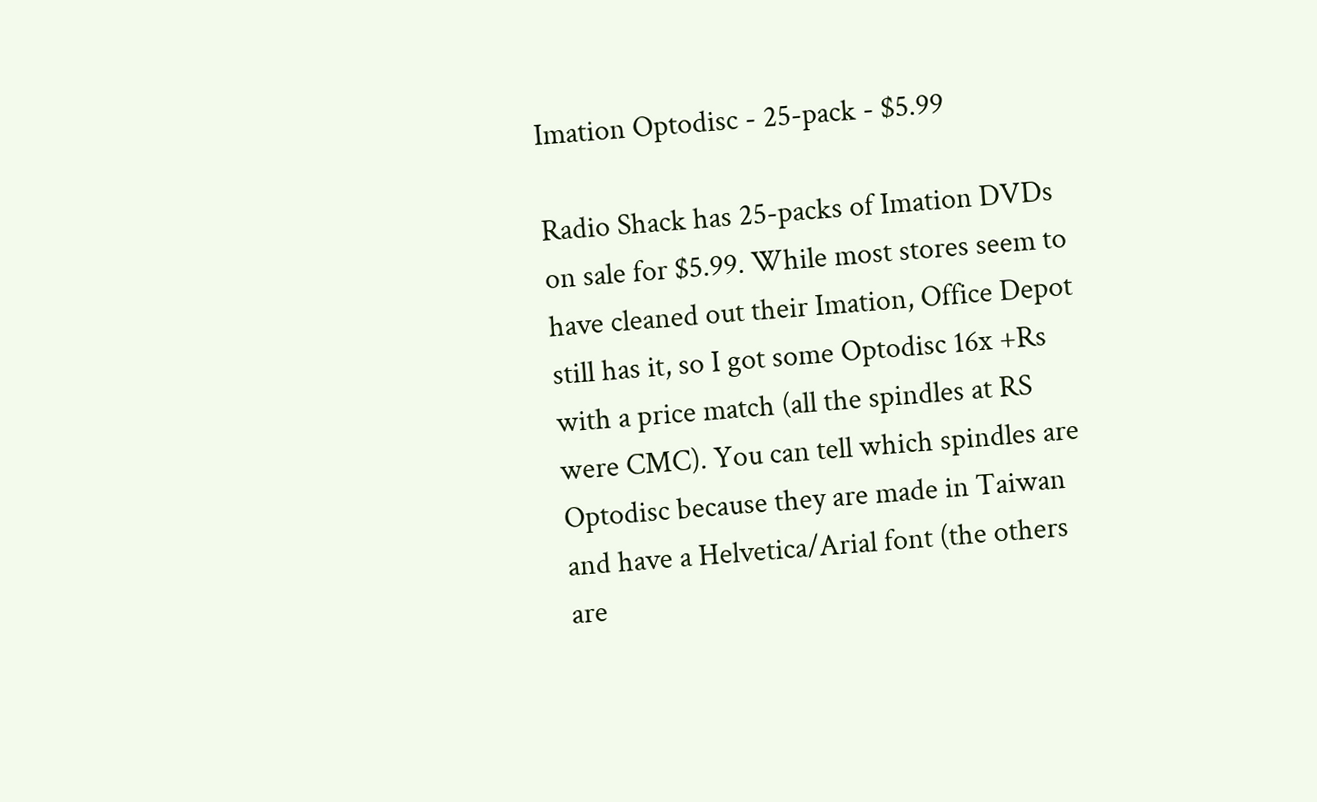Imation Optodisc - 25-pack - $5.99

Radio Shack has 25-packs of Imation DVDs on sale for $5.99. While most stores seem to have cleaned out their Imation, Office Depot still has it, so I got some Optodisc 16x +Rs with a price match (all the spindles at RS were CMC). You can tell which spindles are Optodisc because they are made in Taiwan and have a Helvetica/Arial font (the others are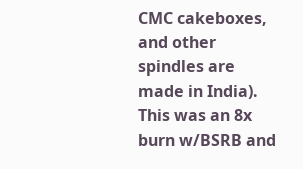CMC cakeboxes, and other spindles are made in India). This was an 8x burn w/BSRB and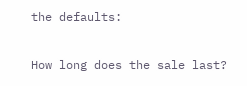the defaults:

How long does the sale last?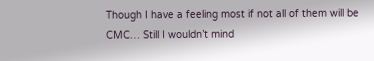Though I have a feeling most if not all of them will be CMC… Still I wouldn’t mind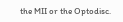the MII or the Optodisc.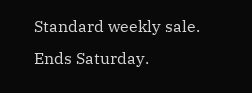Standard weekly sale. Ends Saturday.